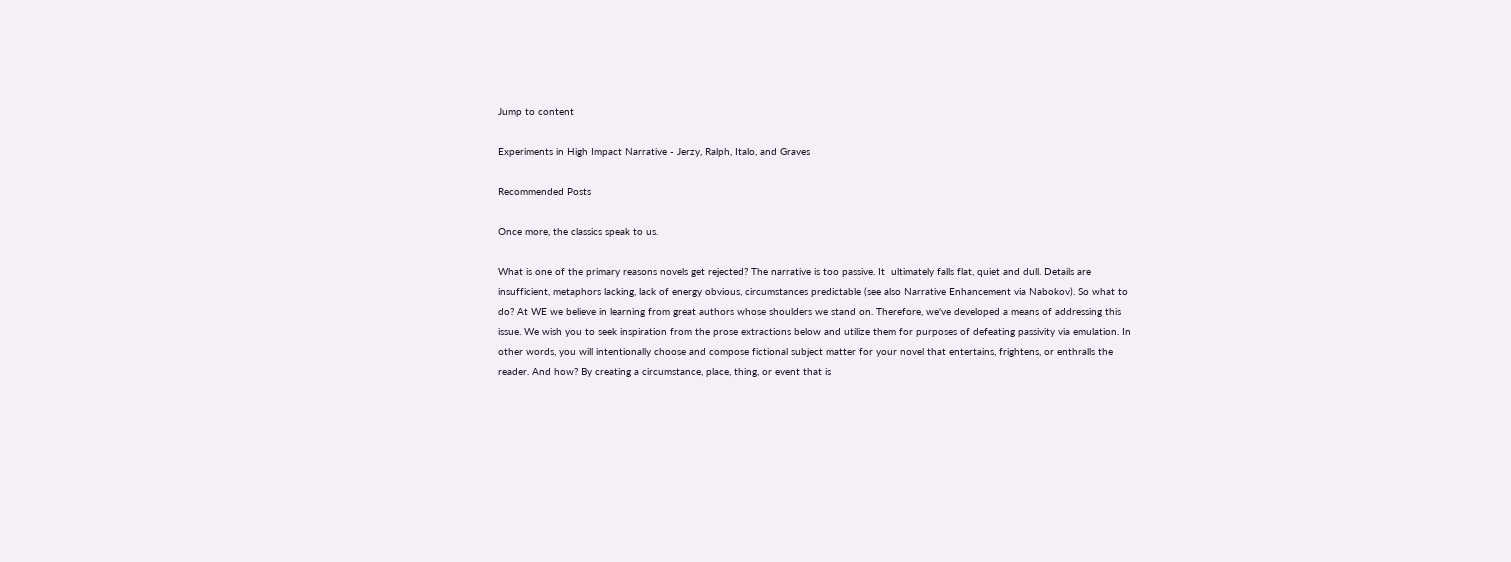Jump to content

Experiments in High Impact Narrative - Jerzy, Ralph, Italo, and Graves

Recommended Posts

Once more, the classics speak to us.

What is one of the primary reasons novels get rejected? The narrative is too passive. It  ultimately falls flat, quiet and dull. Details are insufficient, metaphors lacking, lack of energy obvious, circumstances predictable (see also Narrative Enhancement via Nabokov). So what to do? At WE we believe in learning from great authors whose shoulders we stand on. Therefore, we've developed a means of addressing this issue. We wish you to seek inspiration from the prose extractions below and utilize them for purposes of defeating passivity via emulation. In other words, you will intentionally choose and compose fictional subject matter for your novel that entertains, frightens, or enthralls the reader. And how? By creating a circumstance, place, thing, or event that is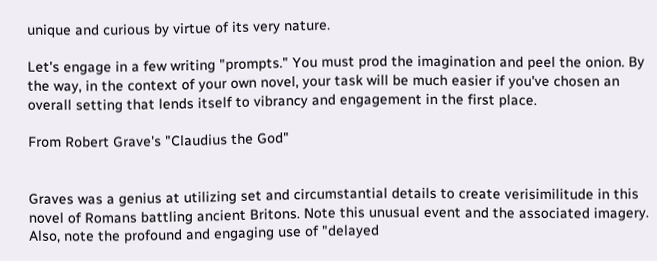unique and curious by virtue of its very nature.

Let's engage in a few writing "prompts." You must prod the imagination and peel the onion. By the way, in the context of your own novel, your task will be much easier if you've chosen an overall setting that lends itself to vibrancy and engagement in the first place.

From Robert Grave's "Claudius the God"


Graves was a genius at utilizing set and circumstantial details to create verisimilitude in this novel of Romans battling ancient Britons. Note this unusual event and the associated imagery. Also, note the profound and engaging use of "delayed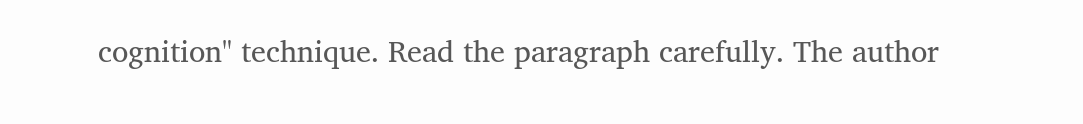cognition" technique. Read the paragraph carefully. The author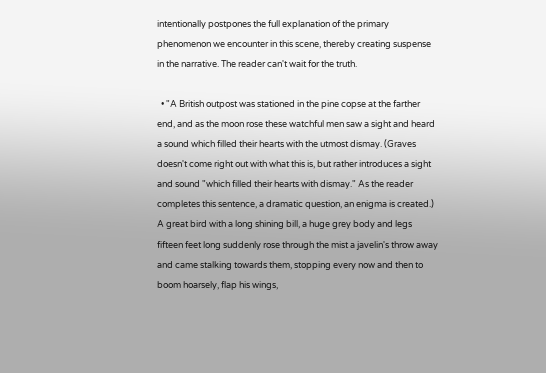intentionally postpones the full explanation of the primary phenomenon we encounter in this scene, thereby creating suspense in the narrative. The reader can't wait for the truth.

  • "A British outpost was stationed in the pine copse at the farther end, and as the moon rose these watchful men saw a sight and heard a sound which filled their hearts with the utmost dismay. (Graves doesn't come right out with what this is, but rather introduces a sight and sound "which filled their hearts with dismay." As the reader completes this sentence, a dramatic question, an enigma is created.) A great bird with a long shining bill, a huge grey body and legs fifteen feet long suddenly rose through the mist a javelin's throw away and came stalking towards them, stopping every now and then to boom hoarsely, flap his wings,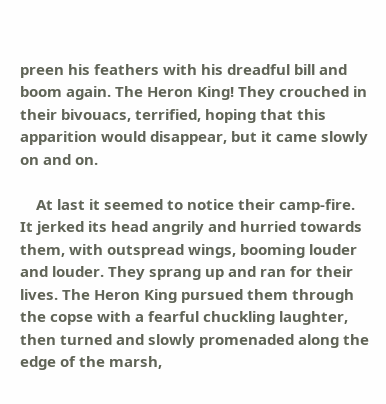preen his feathers with his dreadful bill and boom again. The Heron King! They crouched in their bivouacs, terrified, hoping that this apparition would disappear, but it came slowly on and on.

    At last it seemed to notice their camp-fire. It jerked its head angrily and hurried towards them, with outspread wings, booming louder and louder. They sprang up and ran for their lives. The Heron King pursued them through the copse with a fearful chuckling laughter, then turned and slowly promenaded along the edge of the marsh,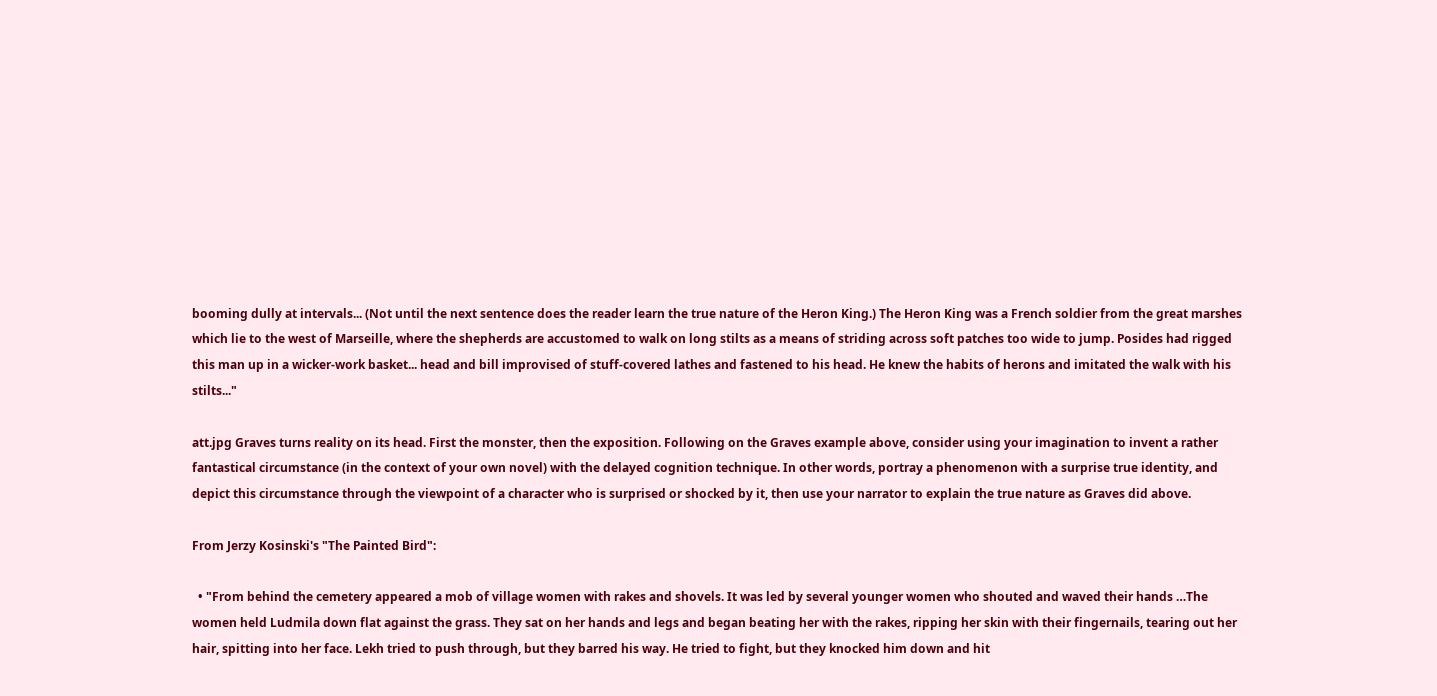booming dully at intervals... (Not until the next sentence does the reader learn the true nature of the Heron King.) The Heron King was a French soldier from the great marshes which lie to the west of Marseille, where the shepherds are accustomed to walk on long stilts as a means of striding across soft patches too wide to jump. Posides had rigged this man up in a wicker-work basket... head and bill improvised of stuff-covered lathes and fastened to his head. He knew the habits of herons and imitated the walk with his stilts..."

att.jpg Graves turns reality on its head. First the monster, then the exposition. Following on the Graves example above, consider using your imagination to invent a rather fantastical circumstance (in the context of your own novel) with the delayed cognition technique. In other words, portray a phenomenon with a surprise true identity, and depict this circumstance through the viewpoint of a character who is surprised or shocked by it, then use your narrator to explain the true nature as Graves did above.

From Jerzy Kosinski's "The Painted Bird":

  • "From behind the cemetery appeared a mob of village women with rakes and shovels. It was led by several younger women who shouted and waved their hands …The women held Ludmila down flat against the grass. They sat on her hands and legs and began beating her with the rakes, ripping her skin with their fingernails, tearing out her hair, spitting into her face. Lekh tried to push through, but they barred his way. He tried to fight, but they knocked him down and hit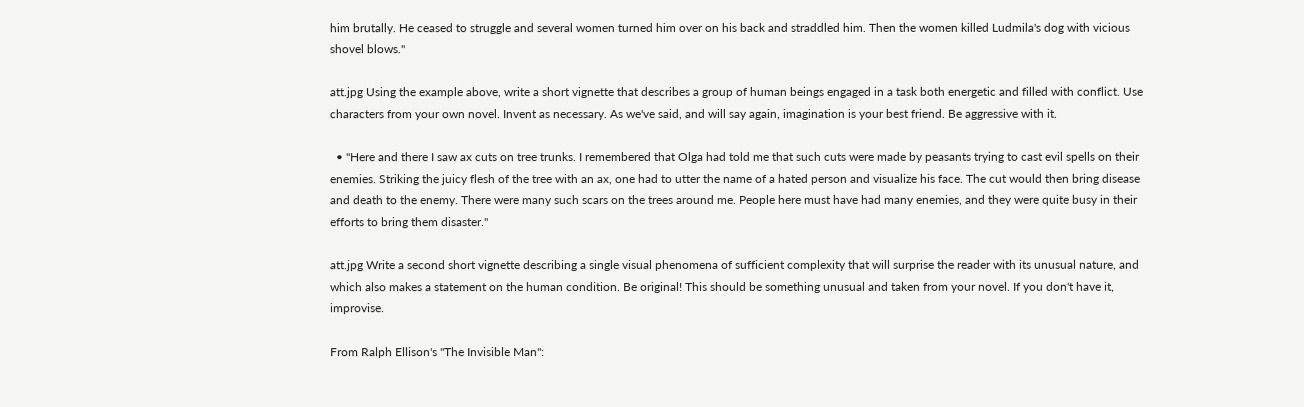him brutally. He ceased to struggle and several women turned him over on his back and straddled him. Then the women killed Ludmila's dog with vicious shovel blows."

att.jpg Using the example above, write a short vignette that describes a group of human beings engaged in a task both energetic and filled with conflict. Use characters from your own novel. Invent as necessary. As we've said, and will say again, imagination is your best friend. Be aggressive with it.

  • "Here and there I saw ax cuts on tree trunks. I remembered that Olga had told me that such cuts were made by peasants trying to cast evil spells on their enemies. Striking the juicy flesh of the tree with an ax, one had to utter the name of a hated person and visualize his face. The cut would then bring disease and death to the enemy. There were many such scars on the trees around me. People here must have had many enemies, and they were quite busy in their efforts to bring them disaster."

att.jpg Write a second short vignette describing a single visual phenomena of sufficient complexity that will surprise the reader with its unusual nature, and which also makes a statement on the human condition. Be original! This should be something unusual and taken from your novel. If you don't have it, improvise.

From Ralph Ellison's "The Invisible Man":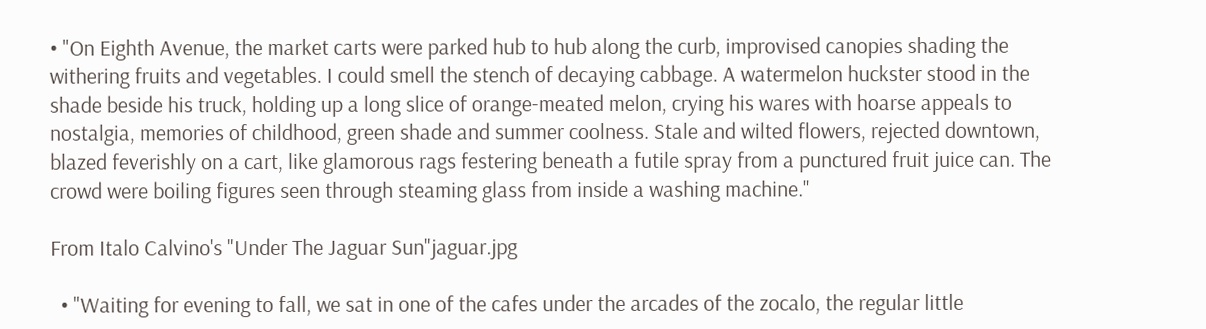• "On Eighth Avenue, the market carts were parked hub to hub along the curb, improvised canopies shading the withering fruits and vegetables. I could smell the stench of decaying cabbage. A watermelon huckster stood in the shade beside his truck, holding up a long slice of orange-meated melon, crying his wares with hoarse appeals to nostalgia, memories of childhood, green shade and summer coolness. Stale and wilted flowers, rejected downtown, blazed feverishly on a cart, like glamorous rags festering beneath a futile spray from a punctured fruit juice can. The crowd were boiling figures seen through steaming glass from inside a washing machine."

From Italo Calvino's "Under The Jaguar Sun"jaguar.jpg

  • "Waiting for evening to fall, we sat in one of the cafes under the arcades of the zocalo, the regular little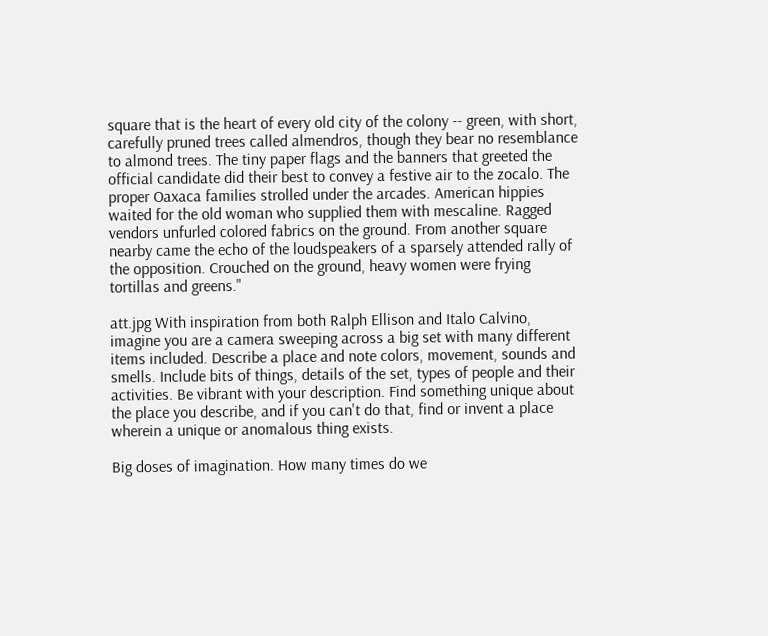square that is the heart of every old city of the colony -- green, with short, carefully pruned trees called almendros, though they bear no resemblance to almond trees. The tiny paper flags and the banners that greeted the official candidate did their best to convey a festive air to the zocalo. The proper Oaxaca families strolled under the arcades. American hippies waited for the old woman who supplied them with mescaline. Ragged vendors unfurled colored fabrics on the ground. From another square nearby came the echo of the loudspeakers of a sparsely attended rally of the opposition. Crouched on the ground, heavy women were frying tortillas and greens."

att.jpg With inspiration from both Ralph Ellison and Italo Calvino, imagine you are a camera sweeping across a big set with many different items included. Describe a place and note colors, movement, sounds and smells. Include bits of things, details of the set, types of people and their activities. Be vibrant with your description. Find something unique about the place you describe, and if you can't do that, find or invent a place wherein a unique or anomalous thing exists.

Big doses of imagination. How many times do we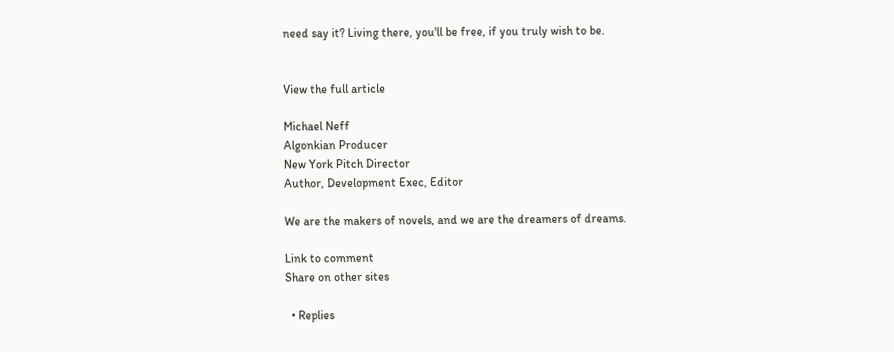need say it? Living there, you'll be free, if you truly wish to be.


View the full article

Michael Neff
Algonkian Producer
New York Pitch Director
Author, Development Exec, Editor

We are the makers of novels, and we are the dreamers of dreams.

Link to comment
Share on other sites

  • Replies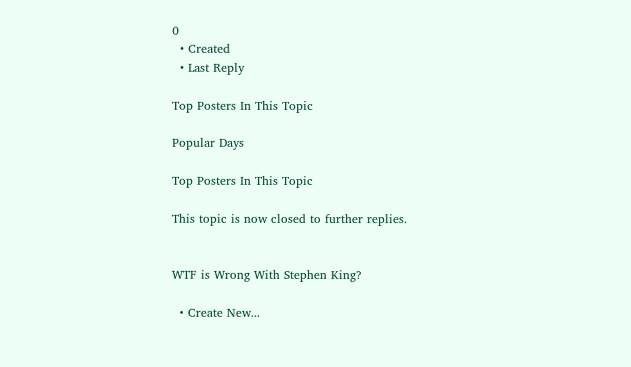0
  • Created
  • Last Reply

Top Posters In This Topic

Popular Days

Top Posters In This Topic

This topic is now closed to further replies.


WTF is Wrong With Stephen King?

  • Create New...